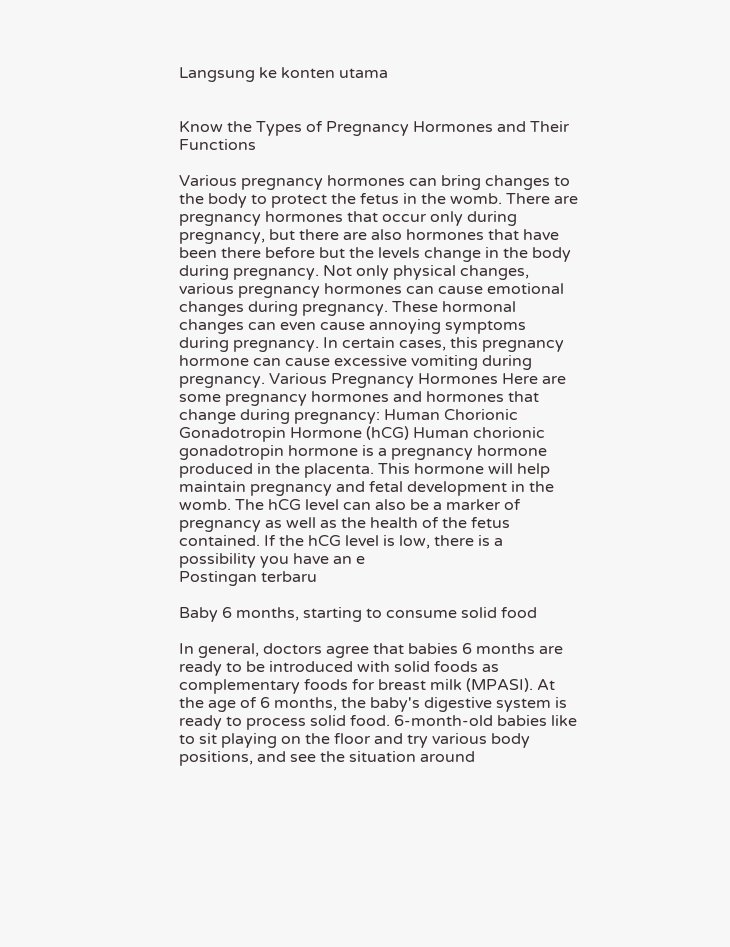Langsung ke konten utama


Know the Types of Pregnancy Hormones and Their Functions

Various pregnancy hormones can bring changes to the body to protect the fetus in the womb. There are pregnancy hormones that occur only during pregnancy, but there are also hormones that have been there before but the levels change in the body during pregnancy. Not only physical changes, various pregnancy hormones can cause emotional changes during pregnancy. These hormonal changes can even cause annoying symptoms during pregnancy. In certain cases, this pregnancy hormone can cause excessive vomiting during pregnancy. Various Pregnancy Hormones Here are some pregnancy hormones and hormones that change during pregnancy: Human Chorionic Gonadotropin Hormone (hCG) Human chorionic gonadotropin hormone is a pregnancy hormone produced in the placenta. This hormone will help maintain pregnancy and fetal development in the womb. The hCG level can also be a marker of pregnancy as well as the health of the fetus contained. If the hCG level is low, there is a possibility you have an e
Postingan terbaru

Baby 6 months, starting to consume solid food

In general, doctors agree that babies 6 months are ready to be introduced with solid foods as complementary foods for breast milk (MPASI). At the age of 6 months, the baby's digestive system is ready to process solid food. 6-month-old babies like to sit playing on the floor and try various body positions, and see the situation around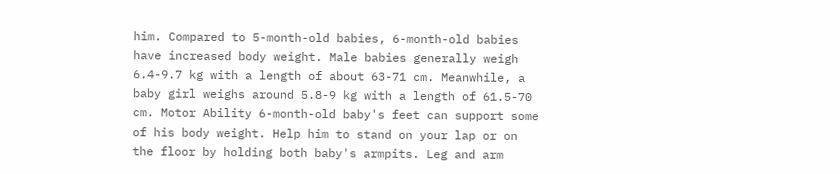him. Compared to 5-month-old babies, 6-month-old babies have increased body weight. Male babies generally weigh 6.4-9.7 kg with a length of about 63-71 cm. Meanwhile, a baby girl weighs around 5.8-9 kg with a length of 61.5-70 cm. Motor Ability 6-month-old baby's feet can support some of his body weight. Help him to stand on your lap or on the floor by holding both baby's armpits. Leg and arm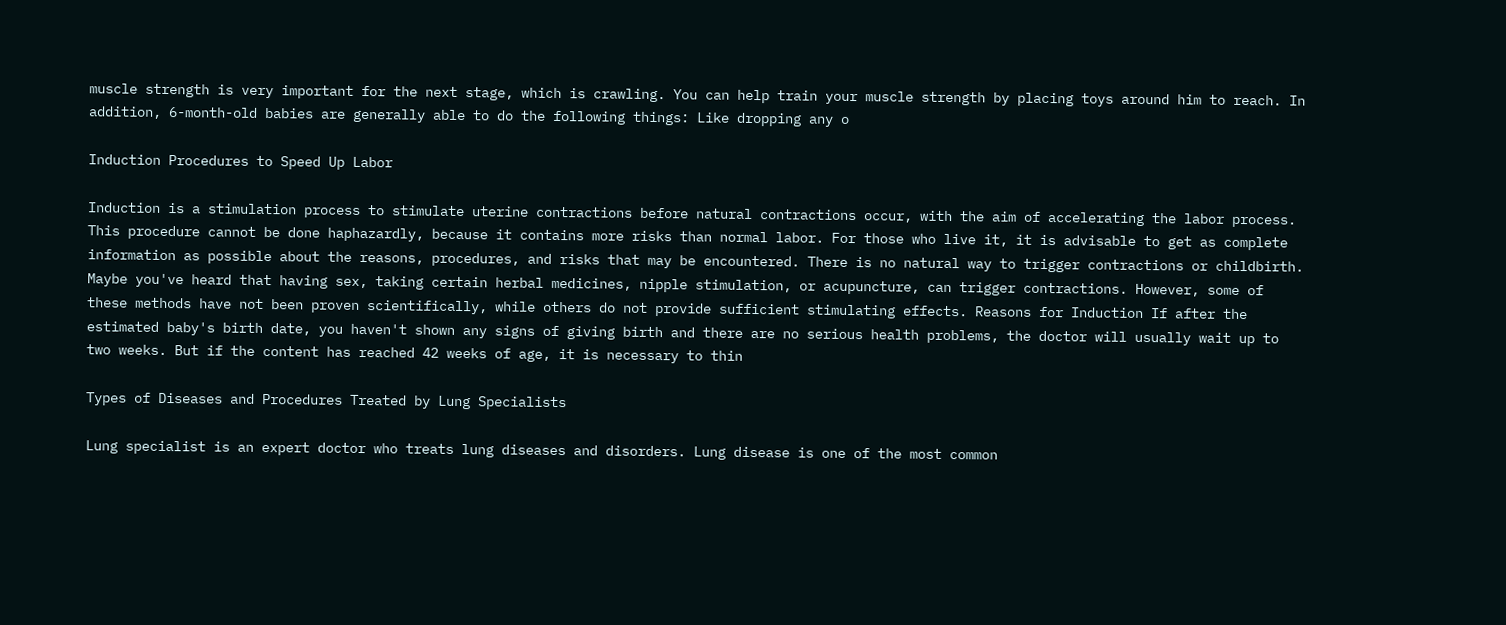muscle strength is very important for the next stage, which is crawling. You can help train your muscle strength by placing toys around him to reach. In addition, 6-month-old babies are generally able to do the following things: Like dropping any o

Induction Procedures to Speed Up Labor

Induction is a stimulation process to stimulate uterine contractions before natural contractions occur, with the aim of accelerating the labor process. This procedure cannot be done haphazardly, because it contains more risks than normal labor. For those who live it, it is advisable to get as complete information as possible about the reasons, procedures, and risks that may be encountered. There is no natural way to trigger contractions or childbirth. Maybe you've heard that having sex, taking certain herbal medicines, nipple stimulation, or acupuncture, can trigger contractions. However, some of these methods have not been proven scientifically, while others do not provide sufficient stimulating effects. Reasons for Induction If after the estimated baby's birth date, you haven't shown any signs of giving birth and there are no serious health problems, the doctor will usually wait up to two weeks. But if the content has reached 42 weeks of age, it is necessary to thin

Types of Diseases and Procedures Treated by Lung Specialists

Lung specialist is an expert doctor who treats lung diseases and disorders. Lung disease is one of the most common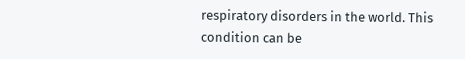respiratory disorders in the world. This condition can be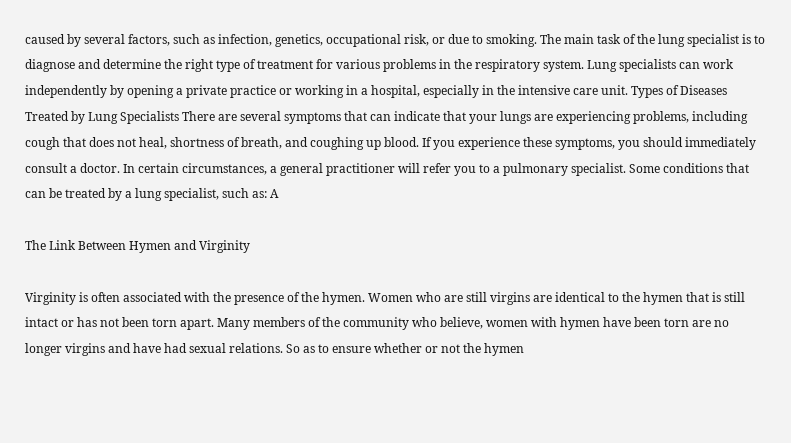caused by several factors, such as infection, genetics, occupational risk, or due to smoking. The main task of the lung specialist is to diagnose and determine the right type of treatment for various problems in the respiratory system. Lung specialists can work independently by opening a private practice or working in a hospital, especially in the intensive care unit. Types of Diseases Treated by Lung Specialists There are several symptoms that can indicate that your lungs are experiencing problems, including cough that does not heal, shortness of breath, and coughing up blood. If you experience these symptoms, you should immediately consult a doctor. In certain circumstances, a general practitioner will refer you to a pulmonary specialist. Some conditions that can be treated by a lung specialist, such as: A

The Link Between Hymen and Virginity

Virginity is often associated with the presence of the hymen. Women who are still virgins are identical to the hymen that is still intact or has not been torn apart. Many members of the community who believe, women with hymen have been torn are no longer virgins and have had sexual relations. So as to ensure whether or not the hymen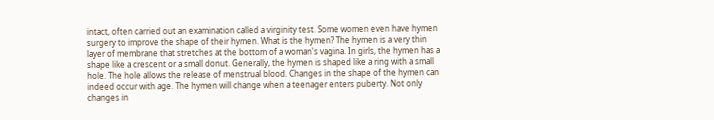intact, often carried out an examination called a virginity test. Some women even have hymen surgery to improve the shape of their hymen. What is the hymen? The hymen is a very thin layer of membrane that stretches at the bottom of a woman's vagina. In girls, the hymen has a shape like a crescent or a small donut. Generally, the hymen is shaped like a ring with a small hole. The hole allows the release of menstrual blood. Changes in the shape of the hymen can indeed occur with age. The hymen will change when a teenager enters puberty. Not only changes in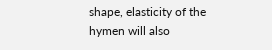shape, elasticity of the hymen will also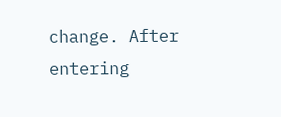change. After entering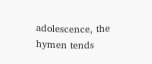adolescence, the hymen tends